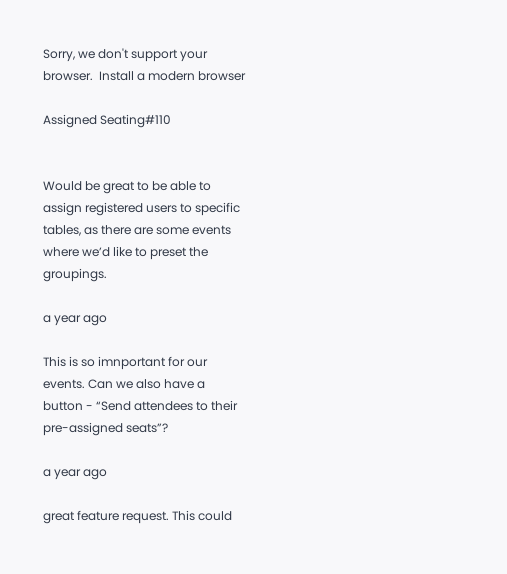Sorry, we don't support your browser.  Install a modern browser

Assigned Seating#110


Would be great to be able to assign registered users to specific tables, as there are some events where we’d like to preset the groupings.

a year ago

This is so imnportant for our events. Can we also have a button - “Send attendees to their pre-assigned seats”?

a year ago

great feature request. This could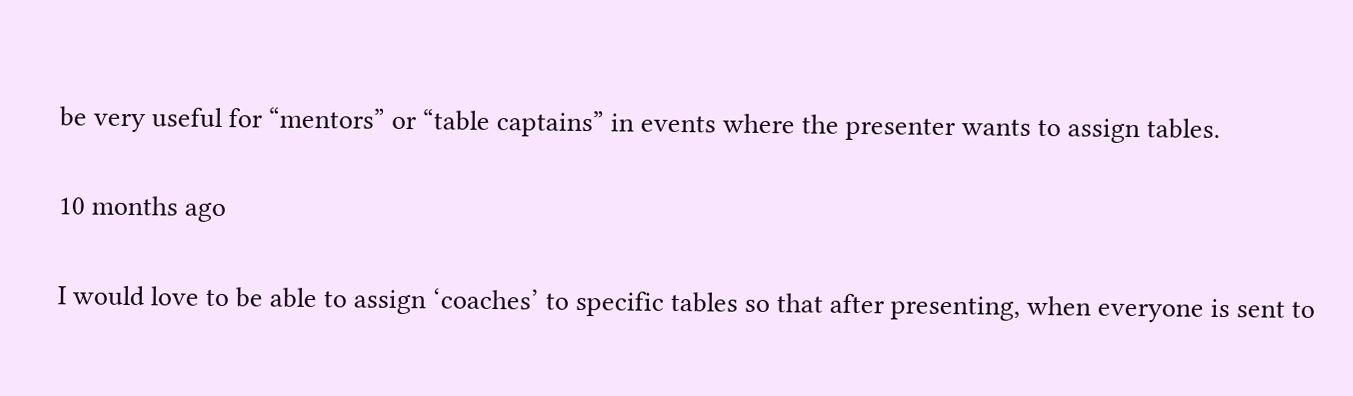be very useful for “mentors” or “table captains” in events where the presenter wants to assign tables.

10 months ago

I would love to be able to assign ‘coaches’ to specific tables so that after presenting, when everyone is sent to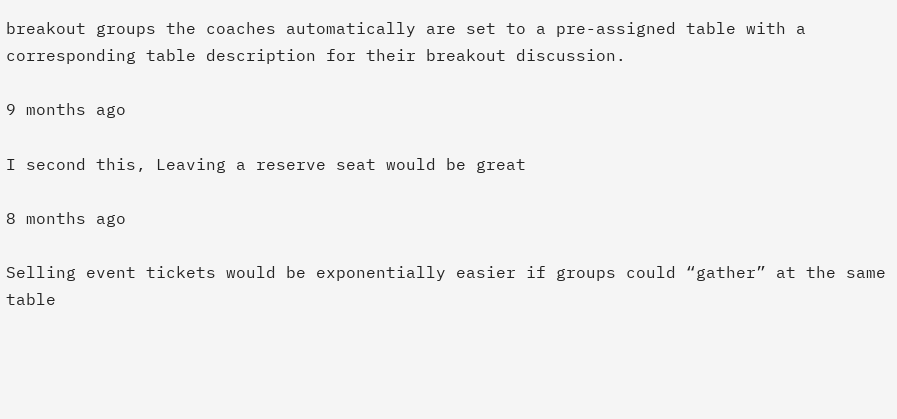breakout groups the coaches automatically are set to a pre-assigned table with a corresponding table description for their breakout discussion.

9 months ago

I second this, Leaving a reserve seat would be great

8 months ago

Selling event tickets would be exponentially easier if groups could “gather” at the same table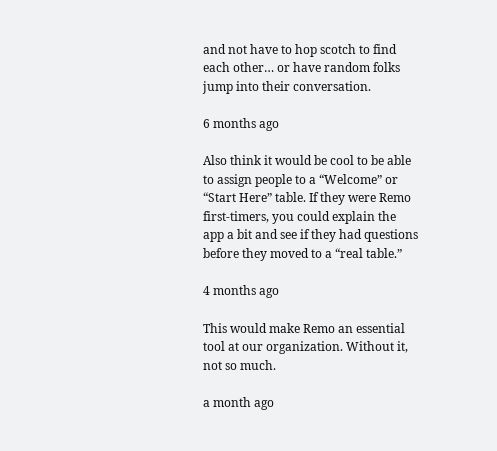and not have to hop scotch to find each other… or have random folks jump into their conversation.

6 months ago

Also think it would be cool to be able to assign people to a “Welcome” or “Start Here” table. If they were Remo first-timers, you could explain the app a bit and see if they had questions before they moved to a “real table.”

4 months ago

This would make Remo an essential tool at our organization. Without it, not so much.

a month ago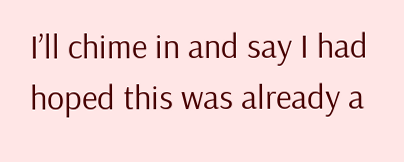I’ll chime in and say I had hoped this was already a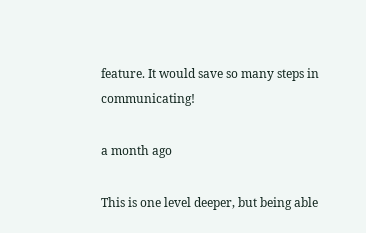feature. It would save so many steps in communicating!

a month ago

This is one level deeper, but being able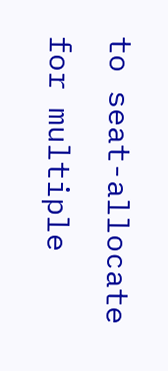to seat-allocate for multiple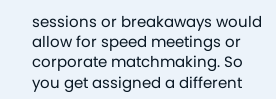sessions or breakaways would allow for speed meetings or corporate matchmaking. So you get assigned a different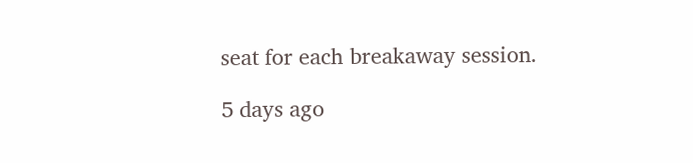seat for each breakaway session.

5 days ago